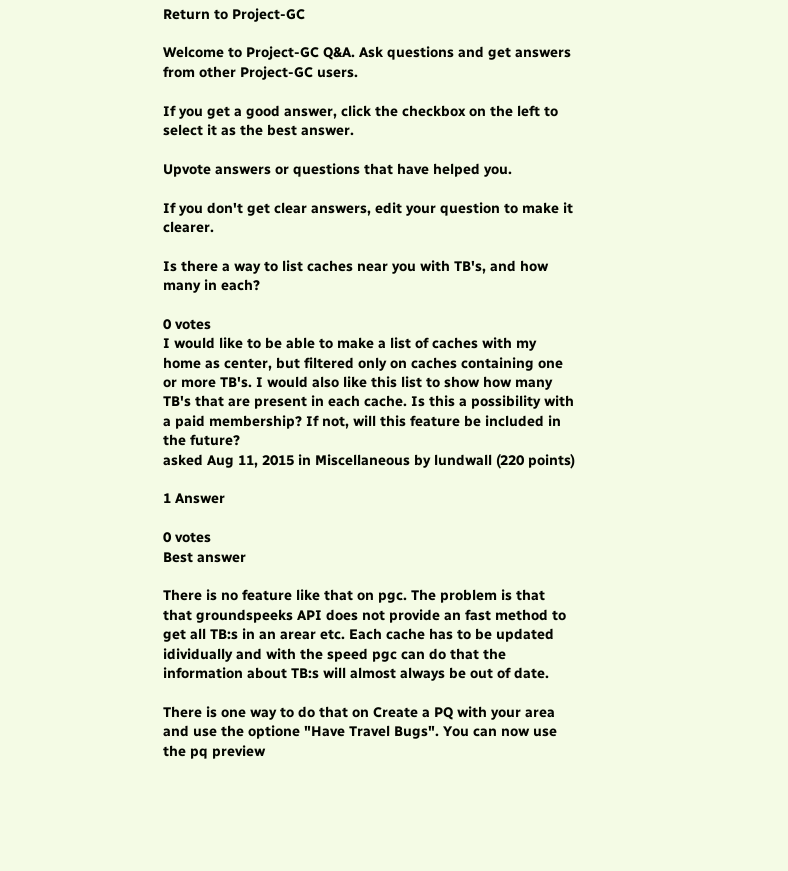Return to Project-GC

Welcome to Project-GC Q&A. Ask questions and get answers from other Project-GC users.

If you get a good answer, click the checkbox on the left to select it as the best answer.

Upvote answers or questions that have helped you.

If you don't get clear answers, edit your question to make it clearer.

Is there a way to list caches near you with TB's, and how many in each?

0 votes
I would like to be able to make a list of caches with my home as center, but filtered only on caches containing one or more TB's. I would also like this list to show how many TB's that are present in each cache. Is this a possibility with a paid membership? If not, will this feature be included in the future?
asked Aug 11, 2015 in Miscellaneous by lundwall (220 points)

1 Answer

0 votes
Best answer

There is no feature like that on pgc. The problem is that that groundspeeks API does not provide an fast method to get all TB:s in an arear etc. Each cache has to be updated idividually and with the speed pgc can do that the information about TB:s will almost always be out of date.

There is one way to do that on Create a PQ with your area and use the optione "Have Travel Bugs". You can now use the pq preview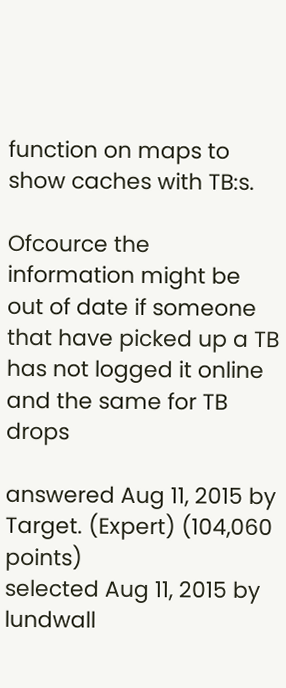function on maps to show caches with TB:s.

Ofcource the information might be out of date if someone that have picked up a TB has not logged it online and the same for TB drops

answered Aug 11, 2015 by Target. (Expert) (104,060 points)
selected Aug 11, 2015 by lundwall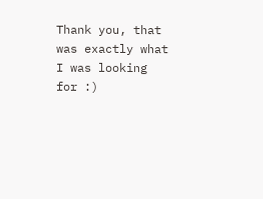Thank you, that was exactly what I was looking for :)